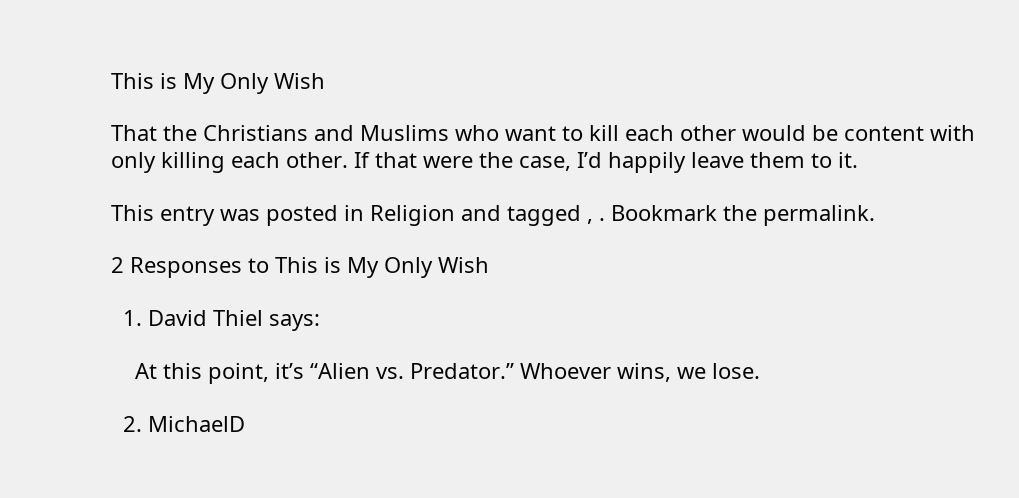This is My Only Wish

That the Christians and Muslims who want to kill each other would be content with only killing each other. If that were the case, I’d happily leave them to it.

This entry was posted in Religion and tagged , . Bookmark the permalink.

2 Responses to This is My Only Wish

  1. David Thiel says:

    At this point, it’s “Alien vs. Predator.” Whoever wins, we lose.

  2. MichaelD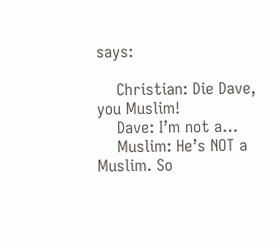says:

    Christian: Die Dave, you Muslim!
    Dave: I’m not a…
    Muslim: He’s NOT a Muslim. So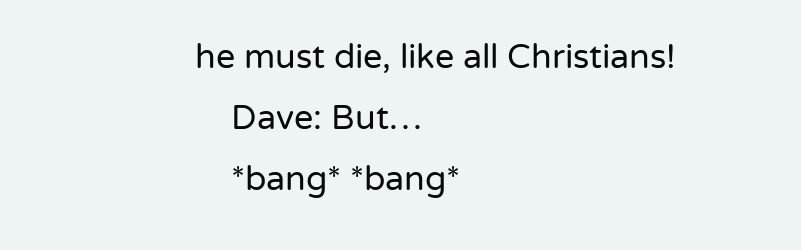he must die, like all Christians!
    Dave: But…
    *bang* *bang*